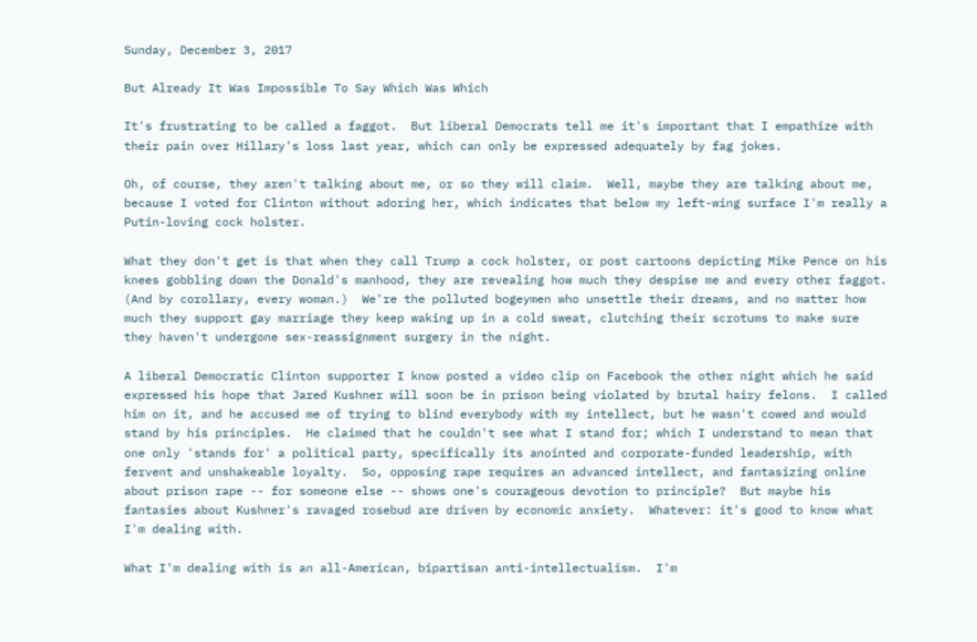Sunday, December 3, 2017

But Already It Was Impossible To Say Which Was Which

It's frustrating to be called a faggot.  But liberal Democrats tell me it's important that I empathize with their pain over Hillary's loss last year, which can only be expressed adequately by fag jokes.

Oh, of course, they aren't talking about me, or so they will claim.  Well, maybe they are talking about me, because I voted for Clinton without adoring her, which indicates that below my left-wing surface I'm really a Putin-loving cock holster.

What they don't get is that when they call Trump a cock holster, or post cartoons depicting Mike Pence on his knees gobbling down the Donald's manhood, they are revealing how much they despise me and every other faggot.  (And by corollary, every woman.)  We're the polluted bogeymen who unsettle their dreams, and no matter how much they support gay marriage they keep waking up in a cold sweat, clutching their scrotums to make sure they haven't undergone sex-reassignment surgery in the night.

A liberal Democratic Clinton supporter I know posted a video clip on Facebook the other night which he said expressed his hope that Jared Kushner will soon be in prison being violated by brutal hairy felons.  I called him on it, and he accused me of trying to blind everybody with my intellect, but he wasn't cowed and would stand by his principles.  He claimed that he couldn't see what I stand for; which I understand to mean that one only 'stands for' a political party, specifically its anointed and corporate-funded leadership, with fervent and unshakeable loyalty.  So, opposing rape requires an advanced intellect, and fantasizing online about prison rape -- for someone else -- shows one's courageous devotion to principle?  But maybe his fantasies about Kushner's ravaged rosebud are driven by economic anxiety.  Whatever: it's good to know what I'm dealing with.

What I'm dealing with is an all-American, bipartisan anti-intellectualism.  I'm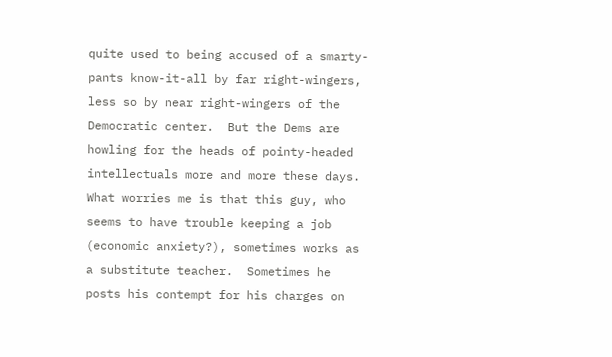quite used to being accused of a smarty-pants know-it-all by far right-wingers, less so by near right-wingers of the Democratic center.  But the Dems are howling for the heads of pointy-headed intellectuals more and more these days.  What worries me is that this guy, who seems to have trouble keeping a job (economic anxiety?), sometimes works as a substitute teacher.  Sometimes he posts his contempt for his charges on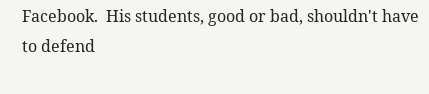Facebook.  His students, good or bad, shouldn't have to defend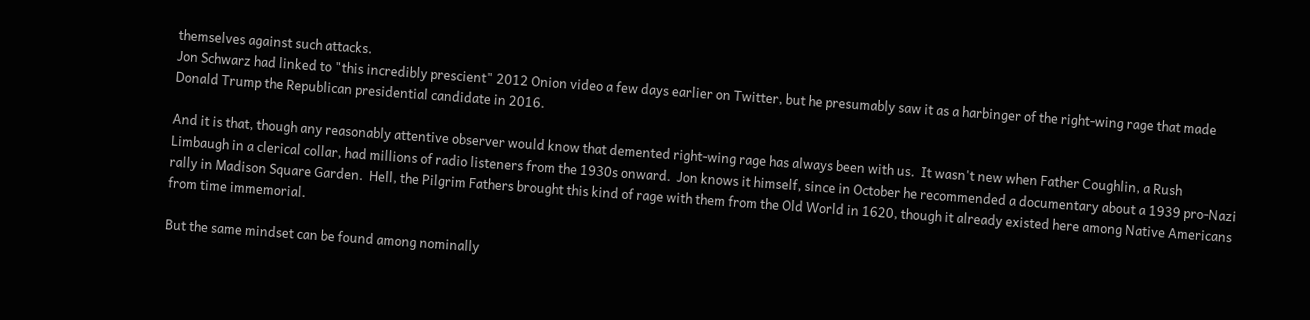themselves against such attacks.
Jon Schwarz had linked to "this incredibly prescient" 2012 Onion video a few days earlier on Twitter, but he presumably saw it as a harbinger of the right-wing rage that made Donald Trump the Republican presidential candidate in 2016.

And it is that, though any reasonably attentive observer would know that demented right-wing rage has always been with us.  It wasn't new when Father Coughlin, a Rush Limbaugh in a clerical collar, had millions of radio listeners from the 1930s onward.  Jon knows it himself, since in October he recommended a documentary about a 1939 pro-Nazi rally in Madison Square Garden.  Hell, the Pilgrim Fathers brought this kind of rage with them from the Old World in 1620, though it already existed here among Native Americans from time immemorial.

But the same mindset can be found among nominally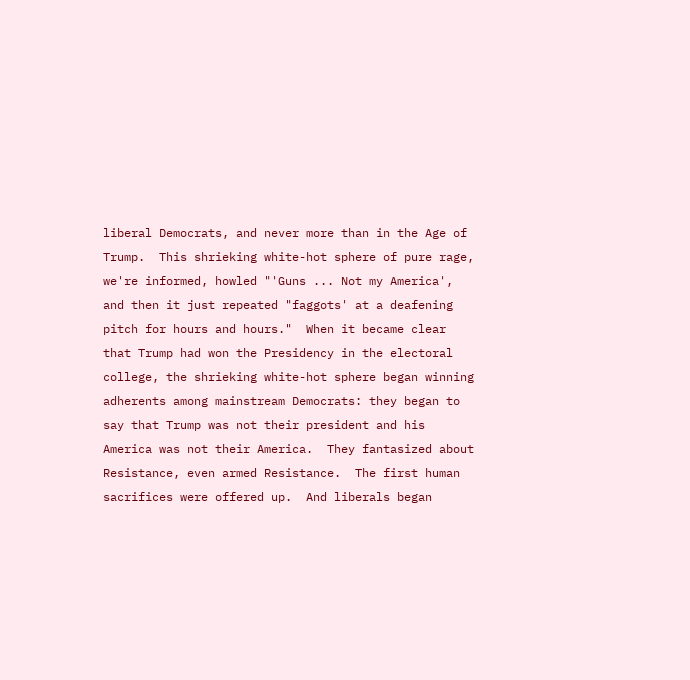liberal Democrats, and never more than in the Age of Trump.  This shrieking white-hot sphere of pure rage, we're informed, howled "'Guns ... Not my America', and then it just repeated "faggots' at a deafening pitch for hours and hours."  When it became clear that Trump had won the Presidency in the electoral college, the shrieking white-hot sphere began winning adherents among mainstream Democrats: they began to say that Trump was not their president and his America was not their America.  They fantasized about Resistance, even armed Resistance.  The first human sacrifices were offered up.  And liberals began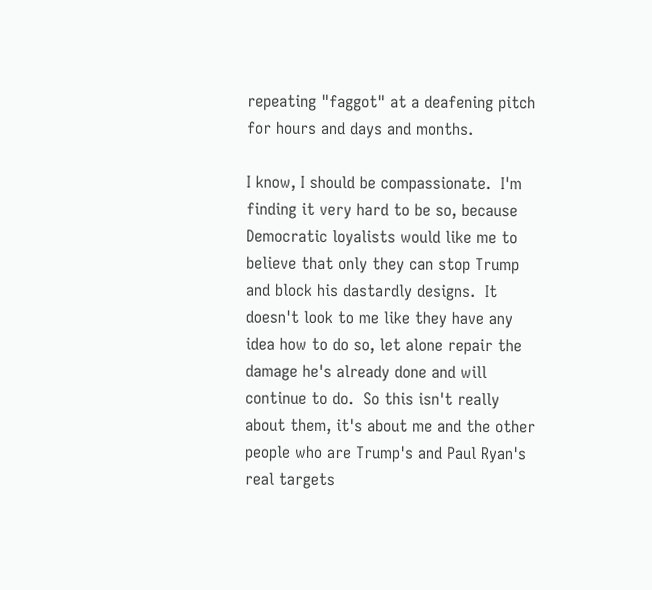repeating "faggot" at a deafening pitch for hours and days and months.

I know, I should be compassionate.  I'm finding it very hard to be so, because Democratic loyalists would like me to believe that only they can stop Trump and block his dastardly designs.  It doesn't look to me like they have any idea how to do so, let alone repair the damage he's already done and will continue to do.  So this isn't really about them, it's about me and the other people who are Trump's and Paul Ryan's real targets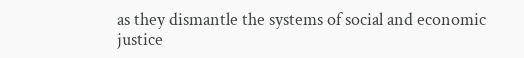as they dismantle the systems of social and economic justice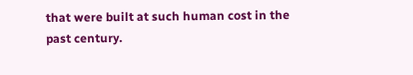that were built at such human cost in the past century.